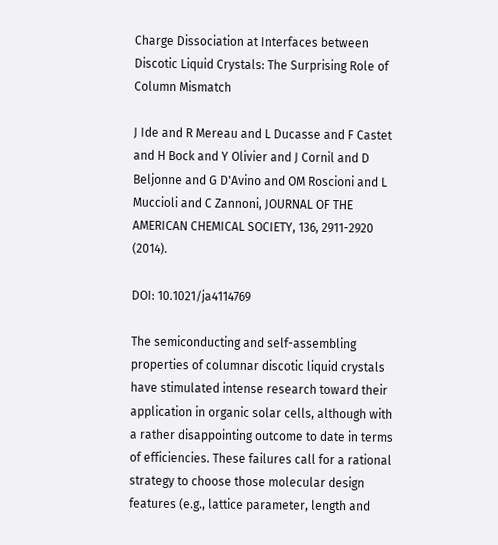Charge Dissociation at Interfaces between Discotic Liquid Crystals: The Surprising Role of Column Mismatch

J Ide and R Mereau and L Ducasse and F Castet and H Bock and Y Olivier and J Cornil and D Beljonne and G D'Avino and OM Roscioni and L Muccioli and C Zannoni, JOURNAL OF THE AMERICAN CHEMICAL SOCIETY, 136, 2911-2920 (2014).

DOI: 10.1021/ja4114769

The semiconducting and self-assembling properties of columnar discotic liquid crystals have stimulated intense research toward their application in organic solar cells, although with a rather disappointing outcome to date in terms of efficiencies. These failures call for a rational strategy to choose those molecular design features (e.g., lattice parameter, length and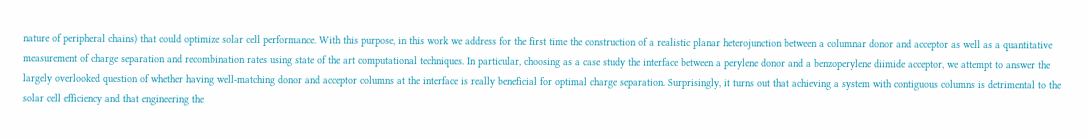nature of peripheral chains) that could optimize solar cell performance. With this purpose, in this work we address for the first time the construction of a realistic planar heterojunction between a columnar donor and acceptor as well as a quantitative measurement of charge separation and recombination rates using state of the art computational techniques. In particular, choosing as a case study the interface between a perylene donor and a benzoperylene diimide acceptor, we attempt to answer the largely overlooked question of whether having well-matching donor and acceptor columns at the interface is really beneficial for optimal charge separation. Surprisingly, it turns out that achieving a system with contiguous columns is detrimental to the solar cell efficiency and that engineering the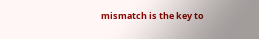mismatch is the key to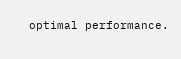optimal performance.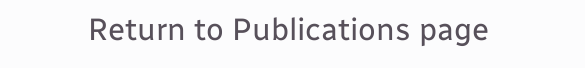Return to Publications page